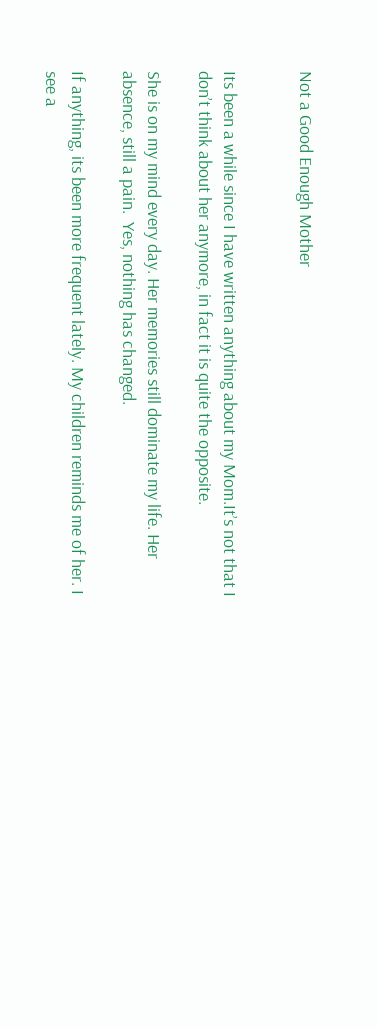Not a Good Enough Mother


Its been a while since I have written anything about my Mom.It’s not that I don’t think about her anymore, in fact it is quite the opposite.

She is on my mind every day. Her memories still dominate my life. Her absence, still a pain.  Yes, nothing has changed.

If anything, its been more frequent lately. My children reminds me of her. I see a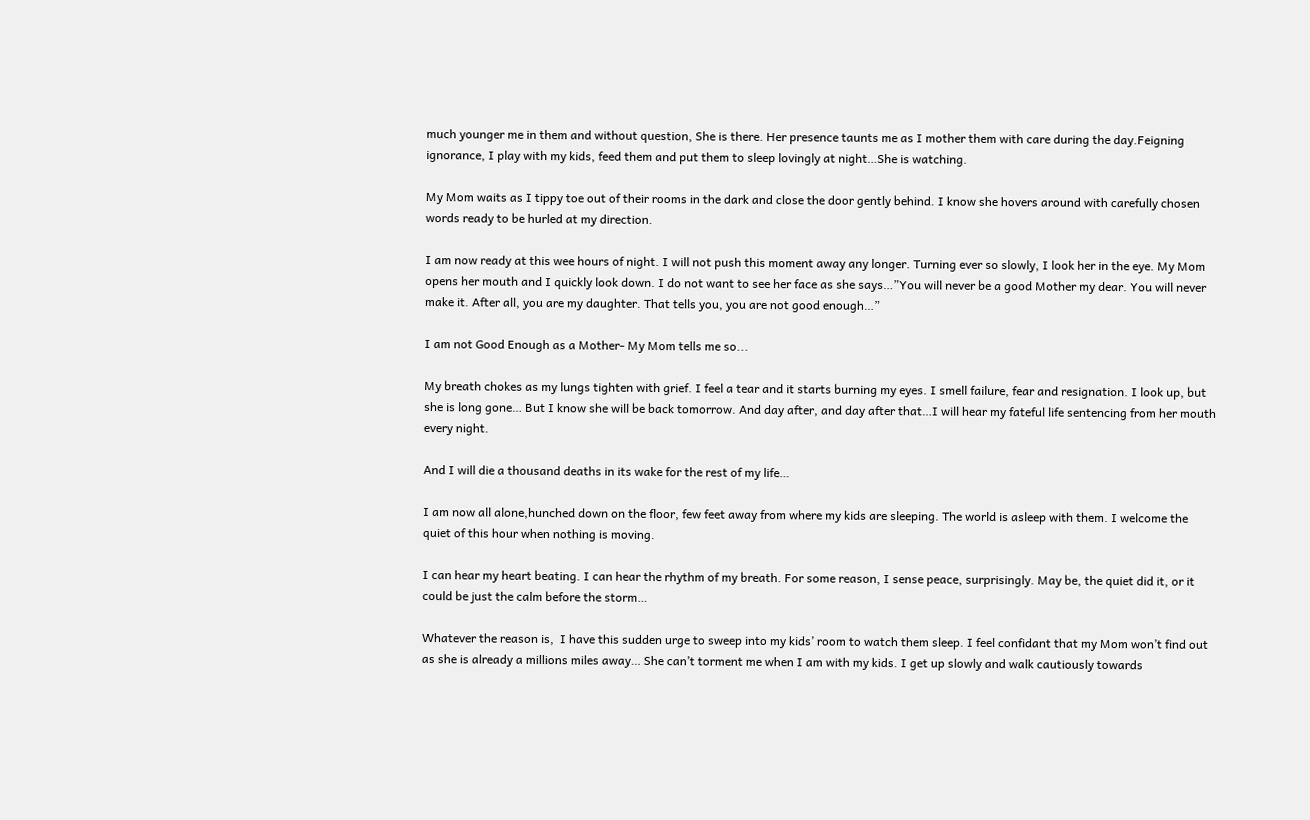much younger me in them and without question, She is there. Her presence taunts me as I mother them with care during the day.Feigning ignorance, I play with my kids, feed them and put them to sleep lovingly at night…She is watching.

My Mom waits as I tippy toe out of their rooms in the dark and close the door gently behind. I know she hovers around with carefully chosen words ready to be hurled at my direction.

I am now ready at this wee hours of night. I will not push this moment away any longer. Turning ever so slowly, I look her in the eye. My Mom opens her mouth and I quickly look down. I do not want to see her face as she says…”You will never be a good Mother my dear. You will never make it. After all, you are my daughter. That tells you, you are not good enough…”

I am not Good Enough as a Mother- My Mom tells me so...

My breath chokes as my lungs tighten with grief. I feel a tear and it starts burning my eyes. I smell failure, fear and resignation. I look up, but she is long gone… But I know she will be back tomorrow. And day after, and day after that…I will hear my fateful life sentencing from her mouth every night.

And I will die a thousand deaths in its wake for the rest of my life…

I am now all alone,hunched down on the floor, few feet away from where my kids are sleeping. The world is asleep with them. I welcome the quiet of this hour when nothing is moving.

I can hear my heart beating. I can hear the rhythm of my breath. For some reason, I sense peace, surprisingly. May be, the quiet did it, or it could be just the calm before the storm…

Whatever the reason is,  I have this sudden urge to sweep into my kids’ room to watch them sleep. I feel confidant that my Mom won’t find out as she is already a millions miles away… She can’t torment me when I am with my kids. I get up slowly and walk cautiously towards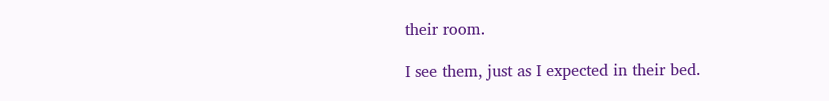their room.

I see them, just as I expected in their bed.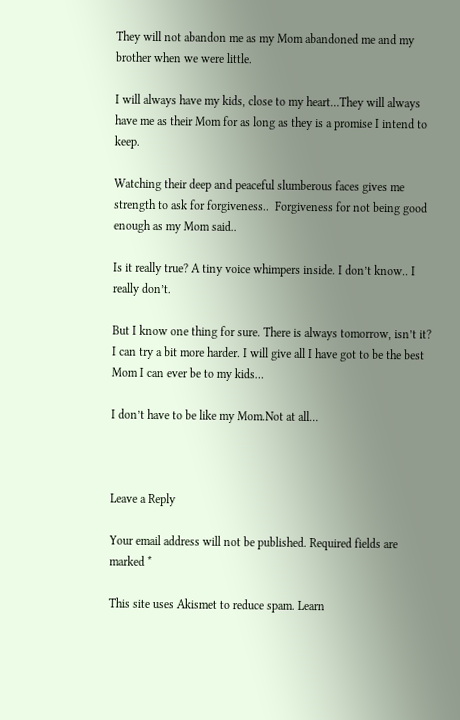They will not abandon me as my Mom abandoned me and my brother when we were little.

I will always have my kids, close to my heart…They will always have me as their Mom for as long as they is a promise I intend to keep.

Watching their deep and peaceful slumberous faces gives me strength to ask for forgiveness..  Forgiveness for not being good enough as my Mom said..

Is it really true? A tiny voice whimpers inside. I don’t know.. I really don’t.

But I know one thing for sure. There is always tomorrow, isn’t it? I can try a bit more harder. I will give all I have got to be the best Mom I can ever be to my kids…

I don’t have to be like my Mom.Not at all…



Leave a Reply

Your email address will not be published. Required fields are marked *

This site uses Akismet to reduce spam. Learn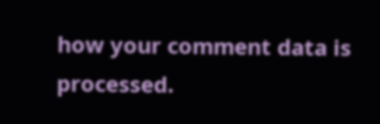how your comment data is processed.